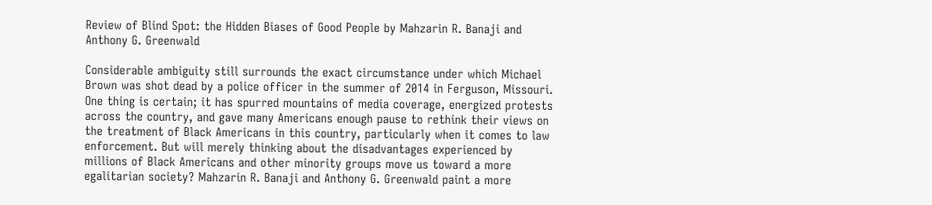Review of Blind Spot: the Hidden Biases of Good People by Mahzarin R. Banaji and Anthony G. Greenwald

Considerable ambiguity still surrounds the exact circumstance under which Michael Brown was shot dead by a police officer in the summer of 2014 in Ferguson, Missouri. One thing is certain; it has spurred mountains of media coverage, energized protests across the country, and gave many Americans enough pause to rethink their views on the treatment of Black Americans in this country, particularly when it comes to law enforcement. But will merely thinking about the disadvantages experienced by millions of Black Americans and other minority groups move us toward a more egalitarian society? Mahzarin R. Banaji and Anthony G. Greenwald paint a more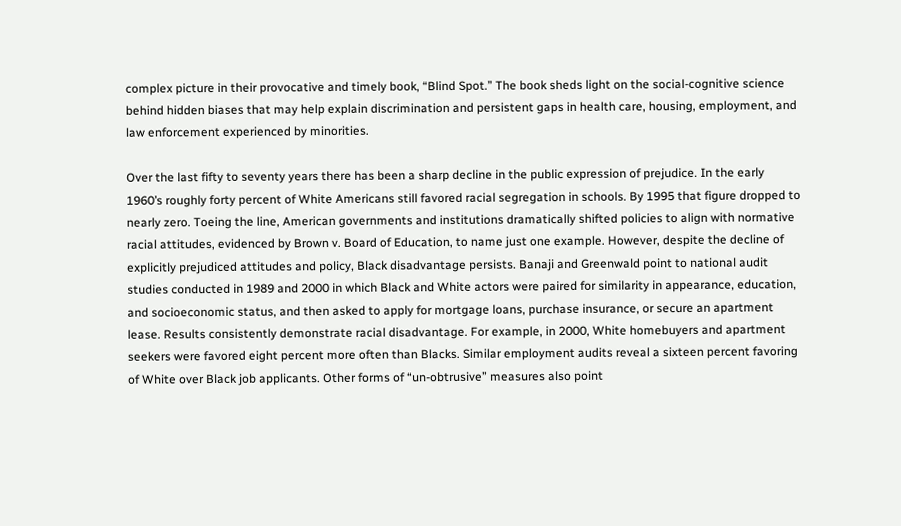complex picture in their provocative and timely book, “Blind Spot.” The book sheds light on the social-cognitive science behind hidden biases that may help explain discrimination and persistent gaps in health care, housing, employment, and law enforcement experienced by minorities.

Over the last fifty to seventy years there has been a sharp decline in the public expression of prejudice. In the early 1960’s roughly forty percent of White Americans still favored racial segregation in schools. By 1995 that figure dropped to nearly zero. Toeing the line, American governments and institutions dramatically shifted policies to align with normative racial attitudes, evidenced by Brown v. Board of Education, to name just one example. However, despite the decline of explicitly prejudiced attitudes and policy, Black disadvantage persists. Banaji and Greenwald point to national audit studies conducted in 1989 and 2000 in which Black and White actors were paired for similarity in appearance, education, and socioeconomic status, and then asked to apply for mortgage loans, purchase insurance, or secure an apartment lease. Results consistently demonstrate racial disadvantage. For example, in 2000, White homebuyers and apartment seekers were favored eight percent more often than Blacks. Similar employment audits reveal a sixteen percent favoring of White over Black job applicants. Other forms of “un-obtrusive” measures also point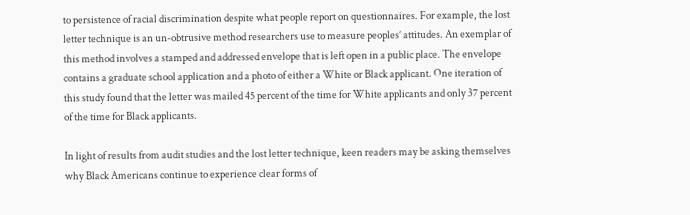to persistence of racial discrimination despite what people report on questionnaires. For example, the lost letter technique is an un-obtrusive method researchers use to measure peoples’ attitudes. An exemplar of this method involves a stamped and addressed envelope that is left open in a public place. The envelope contains a graduate school application and a photo of either a White or Black applicant. One iteration of this study found that the letter was mailed 45 percent of the time for White applicants and only 37 percent of the time for Black applicants.

In light of results from audit studies and the lost letter technique, keen readers may be asking themselves why Black Americans continue to experience clear forms of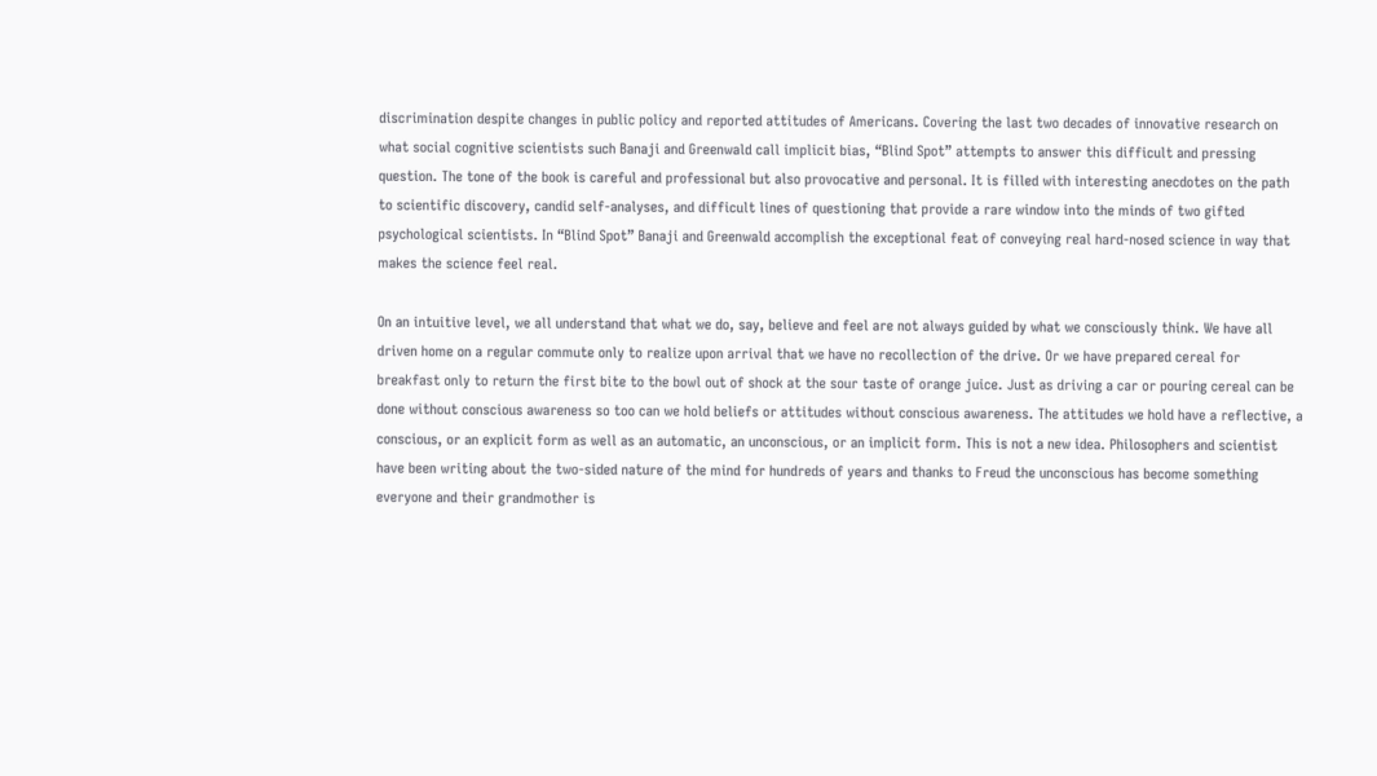discrimination despite changes in public policy and reported attitudes of Americans. Covering the last two decades of innovative research on what social cognitive scientists such Banaji and Greenwald call implicit bias, “Blind Spot” attempts to answer this difficult and pressing question. The tone of the book is careful and professional but also provocative and personal. It is filled with interesting anecdotes on the path to scientific discovery, candid self-analyses, and difficult lines of questioning that provide a rare window into the minds of two gifted psychological scientists. In “Blind Spot” Banaji and Greenwald accomplish the exceptional feat of conveying real hard-nosed science in way that makes the science feel real.

On an intuitive level, we all understand that what we do, say, believe and feel are not always guided by what we consciously think. We have all driven home on a regular commute only to realize upon arrival that we have no recollection of the drive. Or we have prepared cereal for breakfast only to return the first bite to the bowl out of shock at the sour taste of orange juice. Just as driving a car or pouring cereal can be done without conscious awareness so too can we hold beliefs or attitudes without conscious awareness. The attitudes we hold have a reflective, a conscious, or an explicit form as well as an automatic, an unconscious, or an implicit form. This is not a new idea. Philosophers and scientist have been writing about the two-sided nature of the mind for hundreds of years and thanks to Freud the unconscious has become something everyone and their grandmother is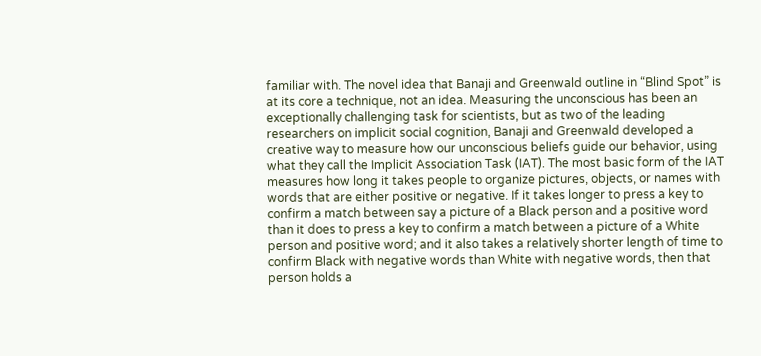familiar with. The novel idea that Banaji and Greenwald outline in “Blind Spot” is at its core a technique, not an idea. Measuring the unconscious has been an exceptionally challenging task for scientists, but as two of the leading researchers on implicit social cognition, Banaji and Greenwald developed a creative way to measure how our unconscious beliefs guide our behavior, using what they call the Implicit Association Task (IAT). The most basic form of the IAT measures how long it takes people to organize pictures, objects, or names with words that are either positive or negative. If it takes longer to press a key to confirm a match between say a picture of a Black person and a positive word than it does to press a key to confirm a match between a picture of a White person and positive word; and it also takes a relatively shorter length of time to confirm Black with negative words than White with negative words, then that person holds a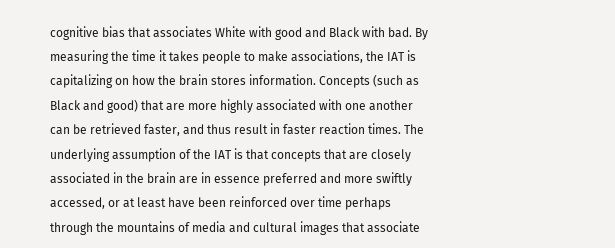cognitive bias that associates White with good and Black with bad. By measuring the time it takes people to make associations, the IAT is capitalizing on how the brain stores information. Concepts (such as Black and good) that are more highly associated with one another can be retrieved faster, and thus result in faster reaction times. The underlying assumption of the IAT is that concepts that are closely associated in the brain are in essence preferred and more swiftly accessed, or at least have been reinforced over time perhaps through the mountains of media and cultural images that associate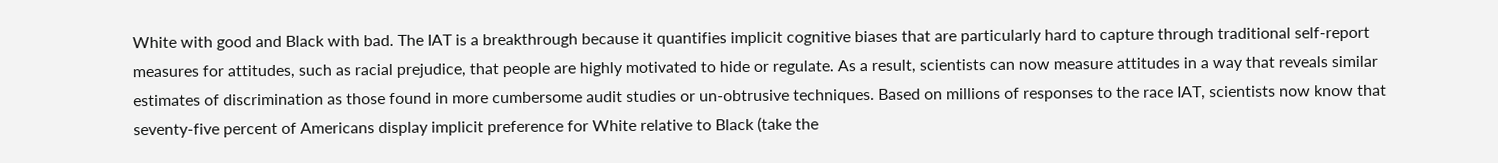White with good and Black with bad. The IAT is a breakthrough because it quantifies implicit cognitive biases that are particularly hard to capture through traditional self-report measures for attitudes, such as racial prejudice, that people are highly motivated to hide or regulate. As a result, scientists can now measure attitudes in a way that reveals similar estimates of discrimination as those found in more cumbersome audit studies or un-obtrusive techniques. Based on millions of responses to the race IAT, scientists now know that seventy-five percent of Americans display implicit preference for White relative to Black (take the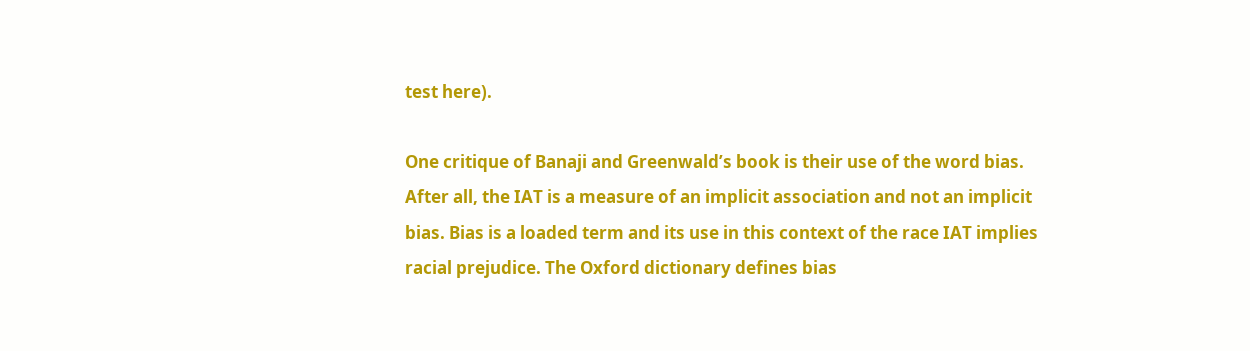test here).

One critique of Banaji and Greenwald’s book is their use of the word bias. After all, the IAT is a measure of an implicit association and not an implicit bias. Bias is a loaded term and its use in this context of the race IAT implies racial prejudice. The Oxford dictionary defines bias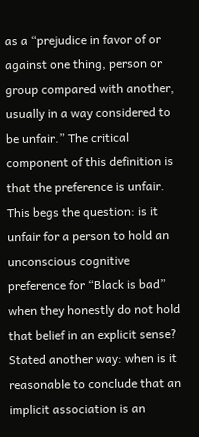as a “prejudice in favor of or against one thing, person or group compared with another, usually in a way considered to be unfair.” The critical component of this definition is that the preference is unfair. This begs the question: is it unfair for a person to hold an unconscious cognitive preference for “Black is bad” when they honestly do not hold that belief in an explicit sense? Stated another way: when is it reasonable to conclude that an implicit association is an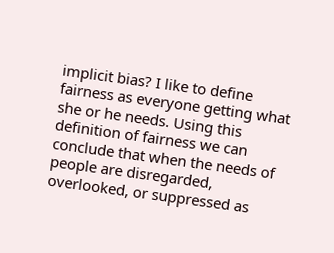implicit bias? I like to define fairness as everyone getting what she or he needs. Using this definition of fairness we can conclude that when the needs of people are disregarded, overlooked, or suppressed as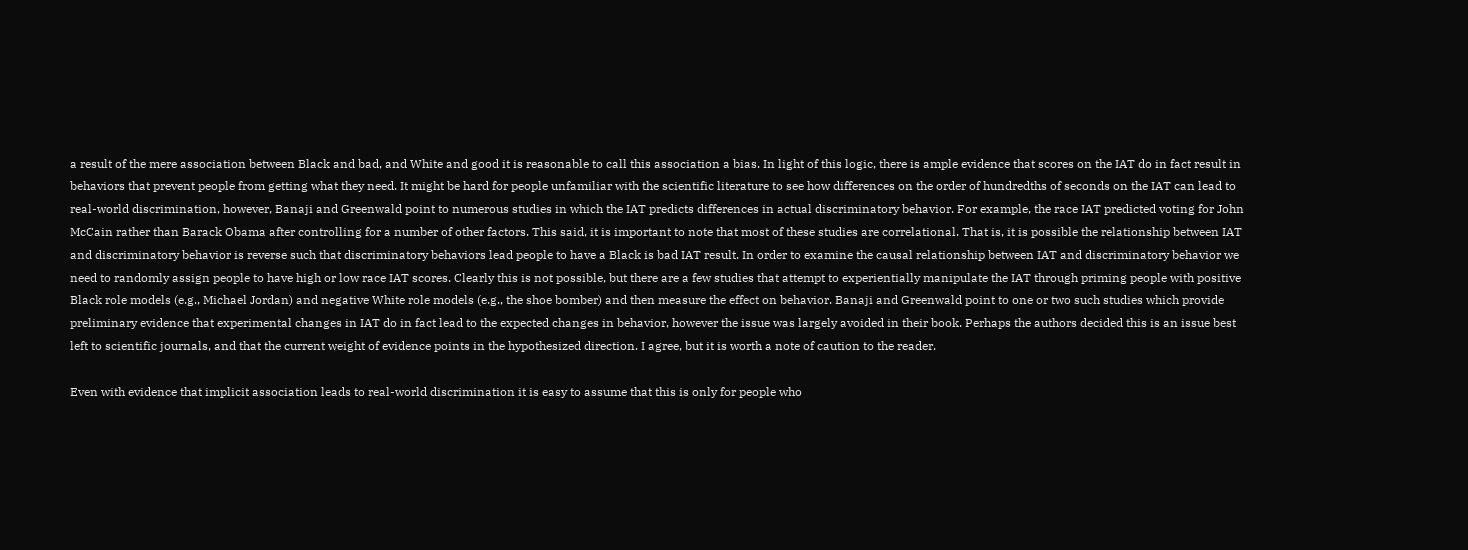a result of the mere association between Black and bad, and White and good it is reasonable to call this association a bias. In light of this logic, there is ample evidence that scores on the IAT do in fact result in behaviors that prevent people from getting what they need. It might be hard for people unfamiliar with the scientific literature to see how differences on the order of hundredths of seconds on the IAT can lead to real-world discrimination, however, Banaji and Greenwald point to numerous studies in which the IAT predicts differences in actual discriminatory behavior. For example, the race IAT predicted voting for John McCain rather than Barack Obama after controlling for a number of other factors. This said, it is important to note that most of these studies are correlational. That is, it is possible the relationship between IAT and discriminatory behavior is reverse such that discriminatory behaviors lead people to have a Black is bad IAT result. In order to examine the causal relationship between IAT and discriminatory behavior we need to randomly assign people to have high or low race IAT scores. Clearly this is not possible, but there are a few studies that attempt to experientially manipulate the IAT through priming people with positive Black role models (e.g., Michael Jordan) and negative White role models (e.g., the shoe bomber) and then measure the effect on behavior. Banaji and Greenwald point to one or two such studies which provide preliminary evidence that experimental changes in IAT do in fact lead to the expected changes in behavior, however the issue was largely avoided in their book. Perhaps the authors decided this is an issue best left to scientific journals, and that the current weight of evidence points in the hypothesized direction. I agree, but it is worth a note of caution to the reader.

Even with evidence that implicit association leads to real-world discrimination it is easy to assume that this is only for people who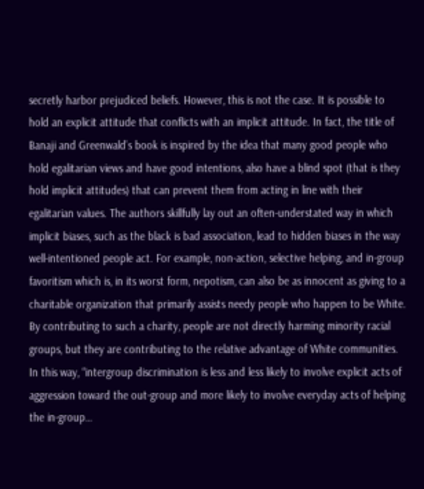secretly harbor prejudiced beliefs. However, this is not the case. It is possible to hold an explicit attitude that conflicts with an implicit attitude. In fact, the title of Banaji and Greenwald’s book is inspired by the idea that many good people who hold egalitarian views and have good intentions, also have a blind spot (that is they hold implicit attitudes) that can prevent them from acting in line with their egalitarian values. The authors skillfully lay out an often-understated way in which implicit biases, such as the black is bad association, lead to hidden biases in the way well-intentioned people act. For example, non-action, selective helping, and in-group favoritism which is, in its worst form, nepotism, can also be as innocent as giving to a charitable organization that primarily assists needy people who happen to be White. By contributing to such a charity, people are not directly harming minority racial groups, but they are contributing to the relative advantage of White communities. In this way, “intergroup discrimination is less and less likely to involve explicit acts of aggression toward the out-group and more likely to involve everyday acts of helping the in-group…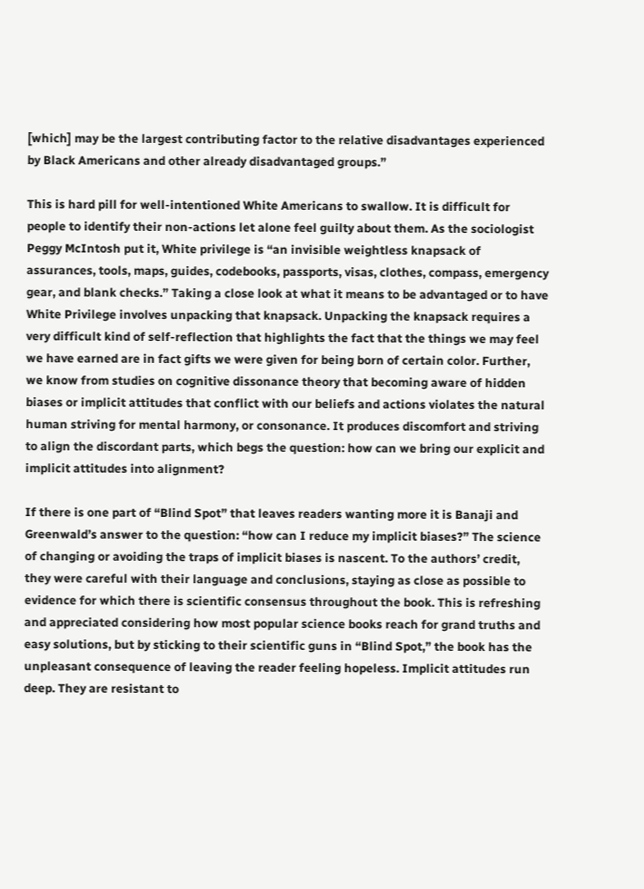[which] may be the largest contributing factor to the relative disadvantages experienced by Black Americans and other already disadvantaged groups.”

This is hard pill for well-intentioned White Americans to swallow. It is difficult for people to identify their non-actions let alone feel guilty about them. As the sociologist Peggy McIntosh put it, White privilege is “an invisible weightless knapsack of assurances, tools, maps, guides, codebooks, passports, visas, clothes, compass, emergency gear, and blank checks.” Taking a close look at what it means to be advantaged or to have White Privilege involves unpacking that knapsack. Unpacking the knapsack requires a very difficult kind of self-reflection that highlights the fact that the things we may feel we have earned are in fact gifts we were given for being born of certain color. Further, we know from studies on cognitive dissonance theory that becoming aware of hidden biases or implicit attitudes that conflict with our beliefs and actions violates the natural human striving for mental harmony, or consonance. It produces discomfort and striving to align the discordant parts, which begs the question: how can we bring our explicit and implicit attitudes into alignment?

If there is one part of “Blind Spot” that leaves readers wanting more it is Banaji and Greenwald’s answer to the question: “how can I reduce my implicit biases?” The science of changing or avoiding the traps of implicit biases is nascent. To the authors’ credit, they were careful with their language and conclusions, staying as close as possible to evidence for which there is scientific consensus throughout the book. This is refreshing and appreciated considering how most popular science books reach for grand truths and easy solutions, but by sticking to their scientific guns in “Blind Spot,” the book has the unpleasant consequence of leaving the reader feeling hopeless. Implicit attitudes run deep. They are resistant to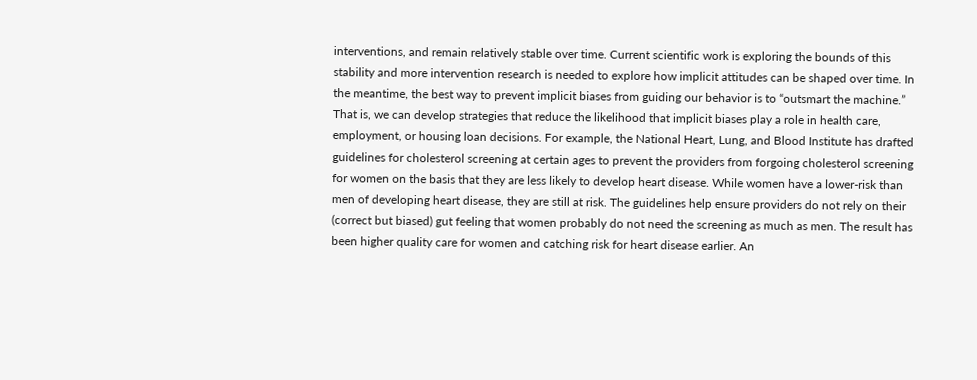interventions, and remain relatively stable over time. Current scientific work is exploring the bounds of this stability and more intervention research is needed to explore how implicit attitudes can be shaped over time. In the meantime, the best way to prevent implicit biases from guiding our behavior is to “outsmart the machine.” That is, we can develop strategies that reduce the likelihood that implicit biases play a role in health care, employment, or housing loan decisions. For example, the National Heart, Lung, and Blood Institute has drafted guidelines for cholesterol screening at certain ages to prevent the providers from forgoing cholesterol screening for women on the basis that they are less likely to develop heart disease. While women have a lower-risk than men of developing heart disease, they are still at risk. The guidelines help ensure providers do not rely on their (correct but biased) gut feeling that women probably do not need the screening as much as men. The result has been higher quality care for women and catching risk for heart disease earlier. An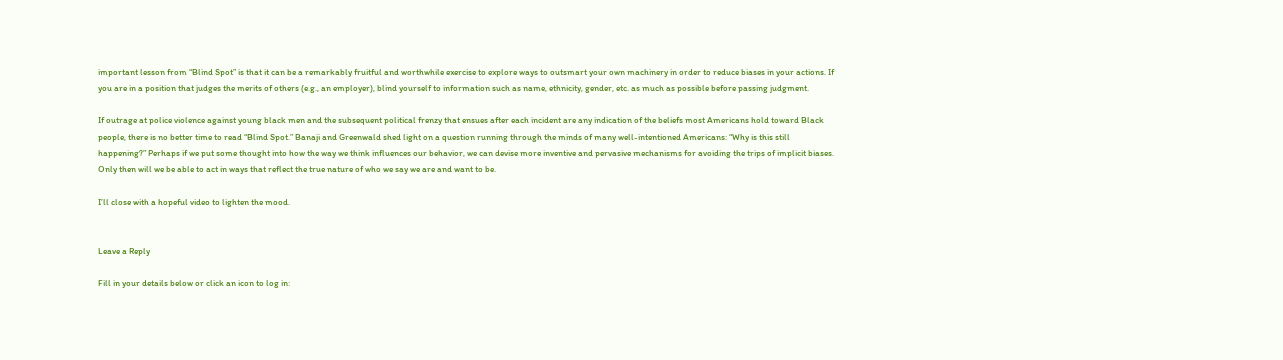important lesson from “Blind Spot” is that it can be a remarkably fruitful and worthwhile exercise to explore ways to outsmart your own machinery in order to reduce biases in your actions. If you are in a position that judges the merits of others (e.g., an employer), blind yourself to information such as name, ethnicity, gender, etc. as much as possible before passing judgment.

If outrage at police violence against young black men and the subsequent political frenzy that ensues after each incident are any indication of the beliefs most Americans hold toward Black people, there is no better time to read “Blind Spot.” Banaji and Greenwald shed light on a question running through the minds of many well-intentioned Americans: “Why is this still happening?” Perhaps if we put some thought into how the way we think influences our behavior, we can devise more inventive and pervasive mechanisms for avoiding the trips of implicit biases. Only then will we be able to act in ways that reflect the true nature of who we say we are and want to be.

I’ll close with a hopeful video to lighten the mood.


Leave a Reply

Fill in your details below or click an icon to log in: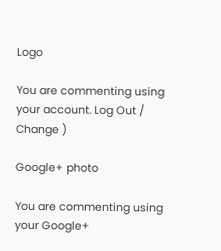Logo

You are commenting using your account. Log Out /  Change )

Google+ photo

You are commenting using your Google+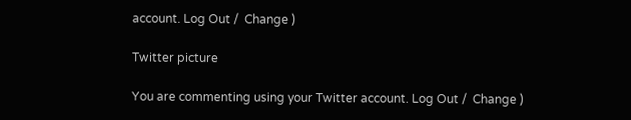account. Log Out /  Change )

Twitter picture

You are commenting using your Twitter account. Log Out /  Change )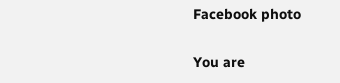Facebook photo

You are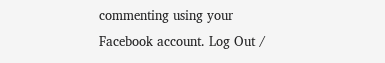commenting using your Facebook account. Log Out /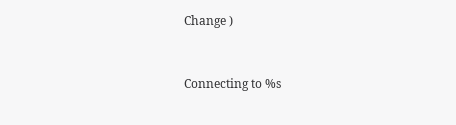Change )


Connecting to %s